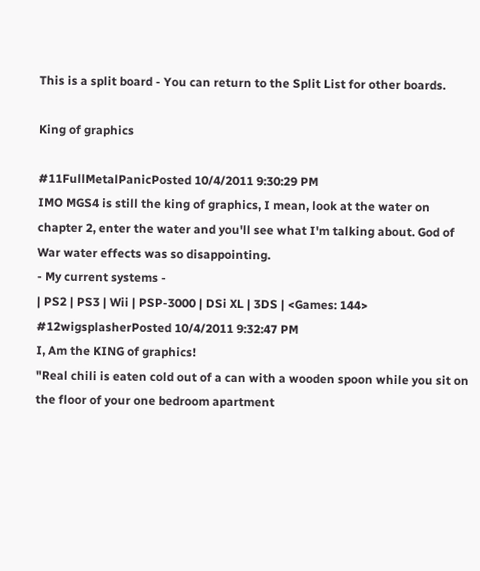This is a split board - You can return to the Split List for other boards.

King of graphics

#11FullMetalPanicPosted 10/4/2011 9:30:29 PM
IMO MGS4 is still the king of graphics, I mean, look at the water on chapter 2, enter the water and you'll see what I'm talking about. God of War water effects was so disappointing.
- My current systems -
| PS2 | PS3 | Wii | PSP-3000 | DSi XL | 3DS | <Games: 144>
#12wigsplasherPosted 10/4/2011 9:32:47 PM
I, Am the KING of graphics!
"Real chili is eaten cold out of a can with a wooden spoon while you sit on the floor of your one bedroom apartment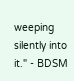weeping silently into it." - BDSM